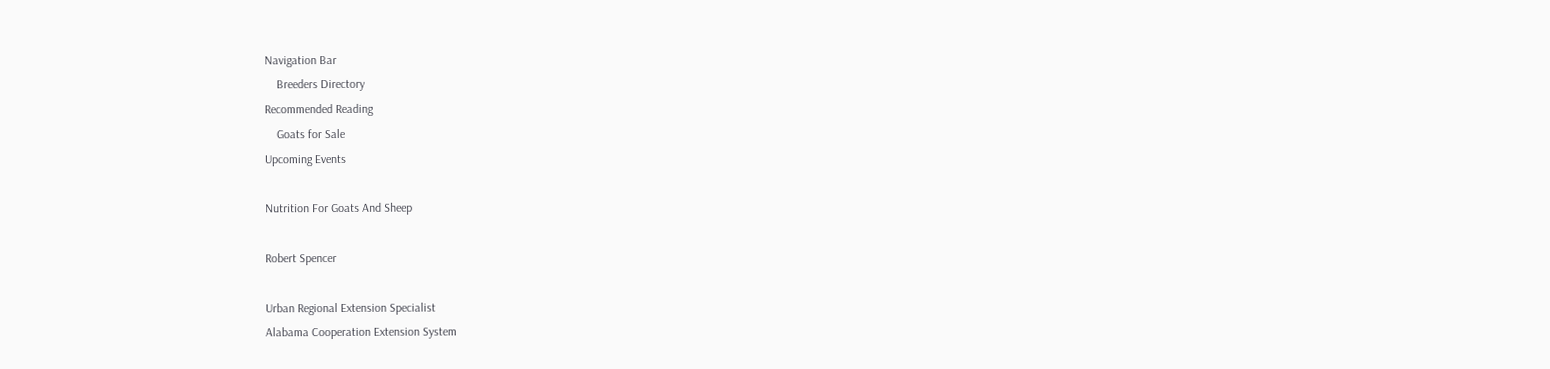Navigation Bar
    Breeders Directory
Recommended Reading
    Goats for Sale
Upcoming Events

Nutrition For Goats And Sheep

Robert Spencer

Urban Regional Extension Specialist
Alabama Cooperation Extension System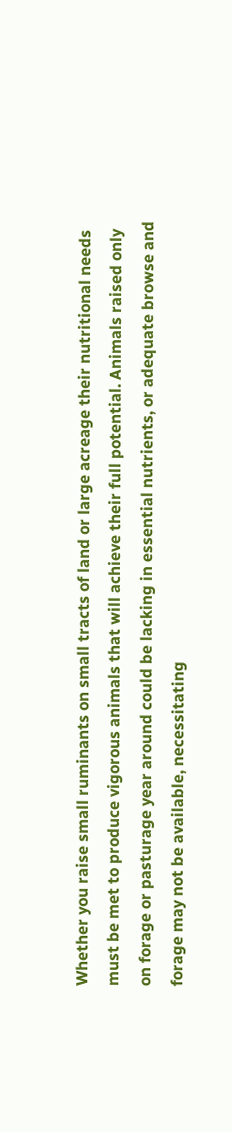Whether you raise small ruminants on small tracts of land or large acreage their nutritional needs must be met to produce vigorous animals that will achieve their full potential. Animals raised only on forage or pasturage year around could be lacking in essential nutrients, or adequate browse and forage may not be available, necessitating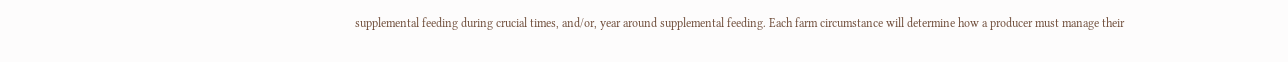supplemental feeding during crucial times, and/or, year around supplemental feeding. Each farm circumstance will determine how a producer must manage their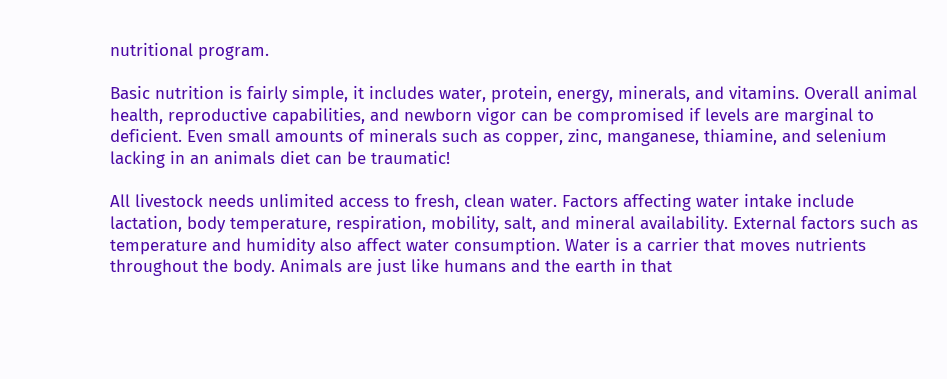nutritional program.

Basic nutrition is fairly simple, it includes water, protein, energy, minerals, and vitamins. Overall animal health, reproductive capabilities, and newborn vigor can be compromised if levels are marginal to deficient. Even small amounts of minerals such as copper, zinc, manganese, thiamine, and selenium lacking in an animals diet can be traumatic!

All livestock needs unlimited access to fresh, clean water. Factors affecting water intake include lactation, body temperature, respiration, mobility, salt, and mineral availability. External factors such as temperature and humidity also affect water consumption. Water is a carrier that moves nutrients throughout the body. Animals are just like humans and the earth in that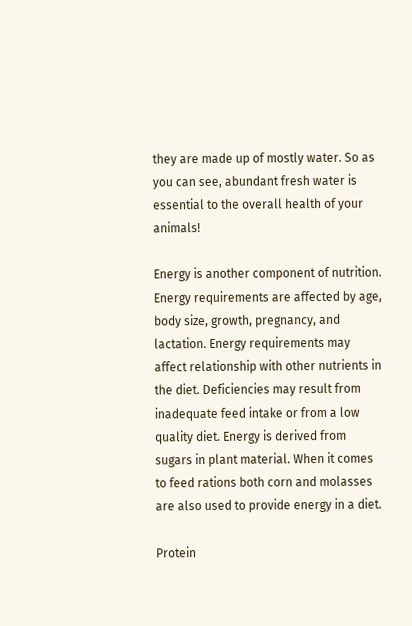they are made up of mostly water. So as you can see, abundant fresh water is essential to the overall health of your animals!

Energy is another component of nutrition. Energy requirements are affected by age, body size, growth, pregnancy, and lactation. Energy requirements may affect relationship with other nutrients in the diet. Deficiencies may result from inadequate feed intake or from a low quality diet. Energy is derived from sugars in plant material. When it comes to feed rations both corn and molasses are also used to provide energy in a diet.

Protein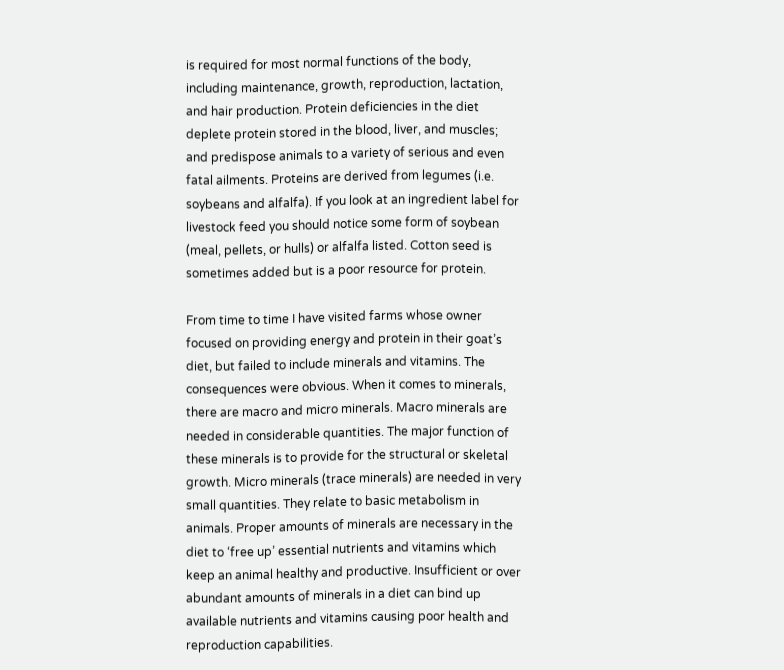is required for most normal functions of the body, including maintenance, growth, reproduction, lactation, and hair production. Protein deficiencies in the diet deplete protein stored in the blood, liver, and muscles; and predispose animals to a variety of serious and even fatal ailments. Proteins are derived from legumes (i.e. soybeans and alfalfa). If you look at an ingredient label for livestock feed you should notice some form of soybean (meal, pellets, or hulls) or alfalfa listed. Cotton seed is sometimes added but is a poor resource for protein.

From time to time I have visited farms whose owner focused on providing energy and protein in their goat’s diet, but failed to include minerals and vitamins. The consequences were obvious. When it comes to minerals, there are macro and micro minerals. Macro minerals are needed in considerable quantities. The major function of these minerals is to provide for the structural or skeletal growth. Micro minerals (trace minerals) are needed in very small quantities. They relate to basic metabolism in animals. Proper amounts of minerals are necessary in the diet to ‘free up’ essential nutrients and vitamins which keep an animal healthy and productive. Insufficient or over abundant amounts of minerals in a diet can bind up available nutrients and vitamins causing poor health and reproduction capabilities.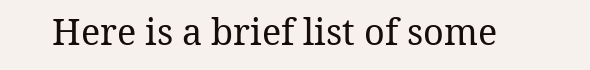Here is a brief list of some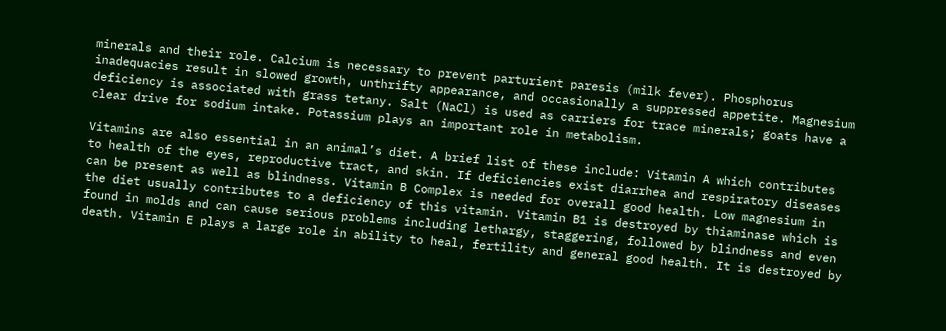minerals and their role. Calcium is necessary to prevent parturient paresis (milk fever). Phosphorus inadequacies result in slowed growth, unthrifty appearance, and occasionally a suppressed appetite. Magnesium deficiency is associated with grass tetany. Salt (NaCl) is used as carriers for trace minerals; goats have a clear drive for sodium intake. Potassium plays an important role in metabolism.

Vitamins are also essential in an animal’s diet. A brief list of these include: Vitamin A which contributes to health of the eyes, reproductive tract, and skin. If deficiencies exist diarrhea and respiratory diseases can be present as well as blindness. Vitamin B Complex is needed for overall good health. Low magnesium in the diet usually contributes to a deficiency of this vitamin. Vitamin B1 is destroyed by thiaminase which is found in molds and can cause serious problems including lethargy, staggering, followed by blindness and even death. Vitamin E plays a large role in ability to heal, fertility and general good health. It is destroyed by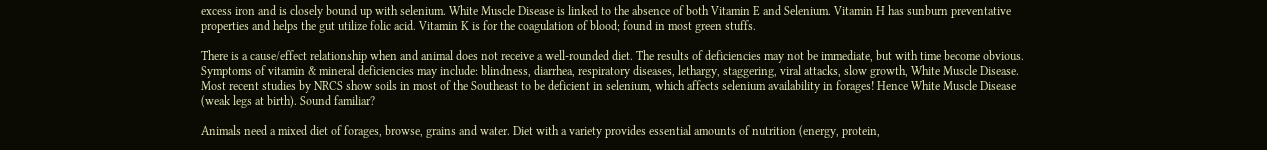excess iron and is closely bound up with selenium. White Muscle Disease is linked to the absence of both Vitamin E and Selenium. Vitamin H has sunburn preventative properties and helps the gut utilize folic acid. Vitamin K is for the coagulation of blood; found in most green stuffs.

There is a cause/effect relationship when and animal does not receive a well-rounded diet. The results of deficiencies may not be immediate, but with time become obvious. Symptoms of vitamin & mineral deficiencies may include: blindness, diarrhea, respiratory diseases, lethargy, staggering, viral attacks, slow growth, White Muscle Disease. Most recent studies by NRCS show soils in most of the Southeast to be deficient in selenium, which affects selenium availability in forages! Hence White Muscle Disease (weak legs at birth). Sound familiar?

Animals need a mixed diet of forages, browse, grains and water. Diet with a variety provides essential amounts of nutrition (energy, protein,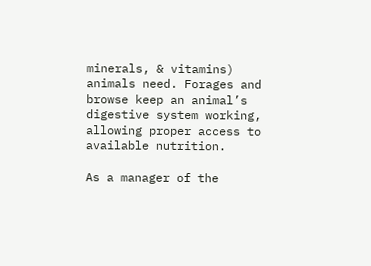minerals, & vitamins) animals need. Forages and browse keep an animal’s digestive system working, allowing proper access to available nutrition.

As a manager of the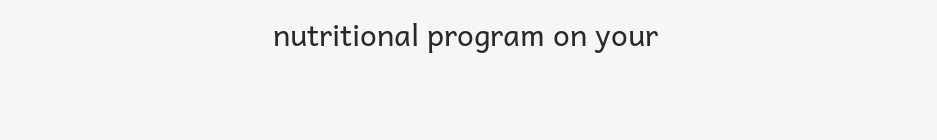nutritional program on your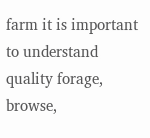farm it is important to understand quality forage, browse,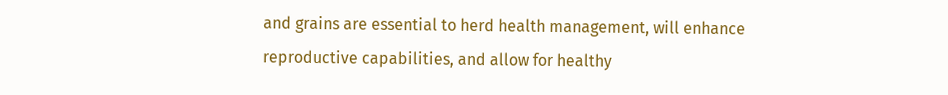and grains are essential to herd health management, will enhance reproductive capabilities, and allow for healthy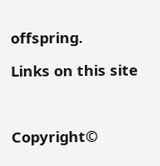offspring.

Links on this site



Copyright©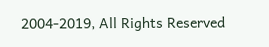2004-2019, All Rights Reserved